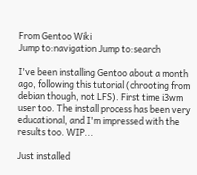From Gentoo Wiki
Jump to:navigation Jump to:search

I've been installing Gentoo about a month ago, following this tutorial (chrooting from debian though, not LFS). First time i3wm user too. The install process has been very educational, and I'm impressed with the results too. WIP...

Just installed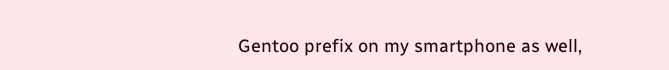Gentoo prefix on my smartphone as well,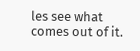les see what comes out of it.